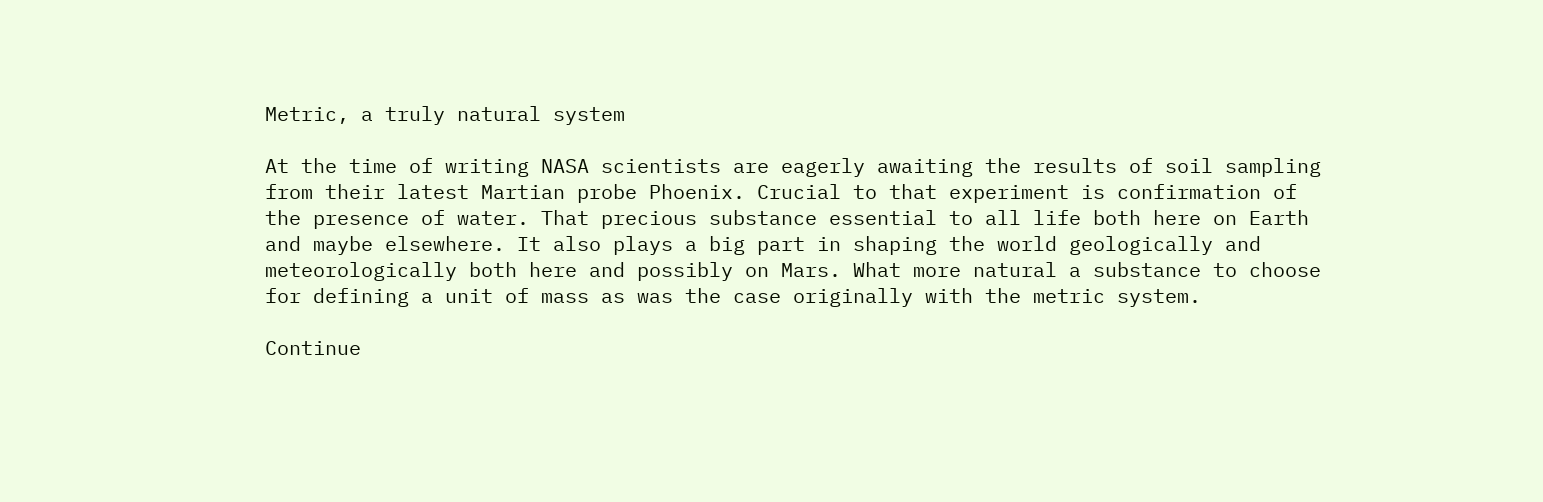Metric, a truly natural system

At the time of writing NASA scientists are eagerly awaiting the results of soil sampling from their latest Martian probe Phoenix. Crucial to that experiment is confirmation of the presence of water. That precious substance essential to all life both here on Earth and maybe elsewhere. It also plays a big part in shaping the world geologically and meteorologically both here and possibly on Mars. What more natural a substance to choose for defining a unit of mass as was the case originally with the metric system.

Continue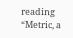reading “Metric, a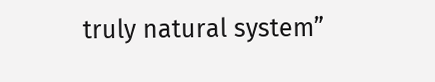truly natural system”